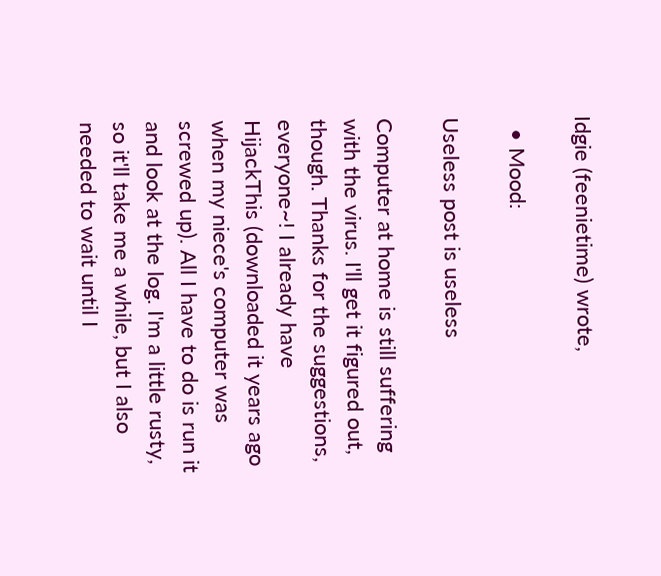Idgie (feenietime) wrote,

  • Mood:

Useless post is useless

Computer at home is still suffering with the virus. I'll get it figured out, though. Thanks for the suggestions, everyone~! I already have HijackThis (downloaded it years ago when my niece's computer was screwed up). All I have to do is run it and look at the log. I'm a little rusty, so it'll take me a while, but I also needed to wait until I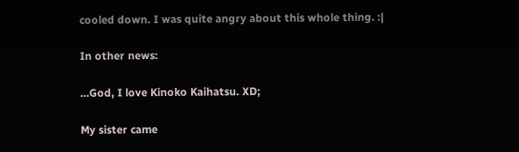cooled down. I was quite angry about this whole thing. :|

In other news:

...God, I love Kinoko Kaihatsu. XD;

My sister came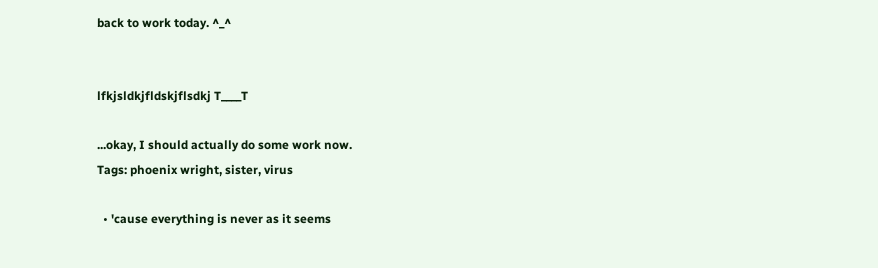back to work today. ^_^


lfkjsldkjfldskjflsdkj T____T

...okay, I should actually do some work now.
Tags: phoenix wright, sister, virus

  • 'cause everything is never as it seems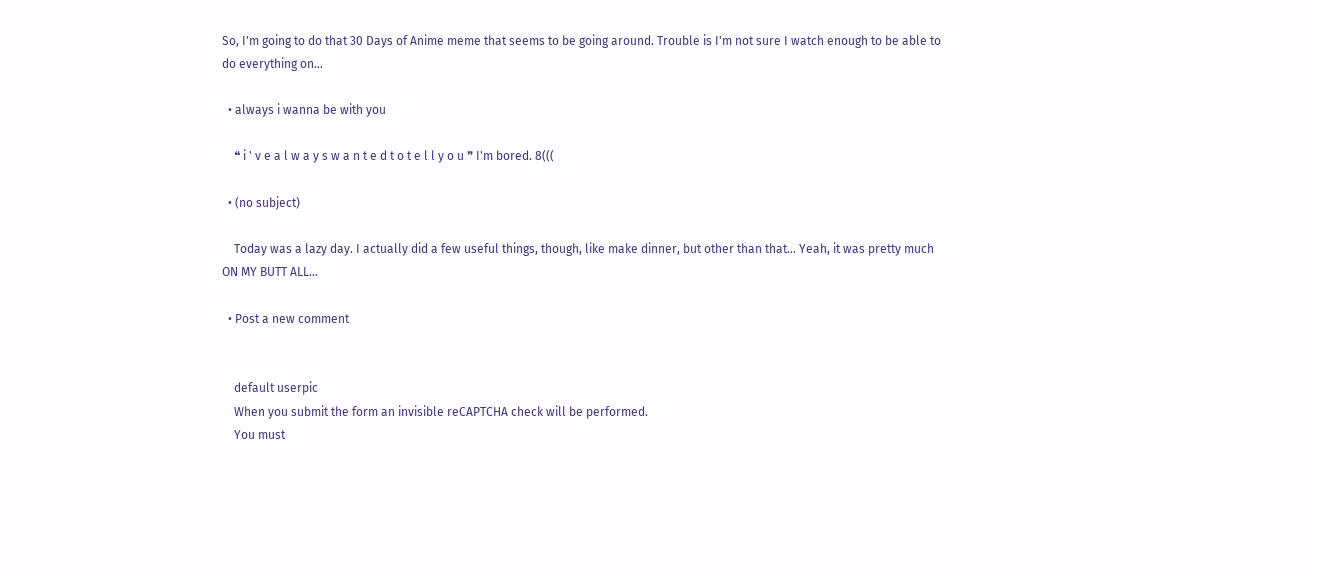So, I'm going to do that 30 Days of Anime meme that seems to be going around. Trouble is I'm not sure I watch enough to be able to do everything on…

  • always i wanna be with you

    ❝ i ' v e a l w a y s w a n t e d t o t e l l y o u ❞ I'm bored. 8(((

  • (no subject)

    Today was a lazy day. I actually did a few useful things, though, like make dinner, but other than that... Yeah, it was pretty much ON MY BUTT ALL…

  • Post a new comment


    default userpic
    When you submit the form an invisible reCAPTCHA check will be performed.
    You must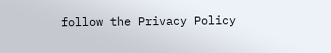follow the Privacy Policy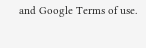and Google Terms of use.